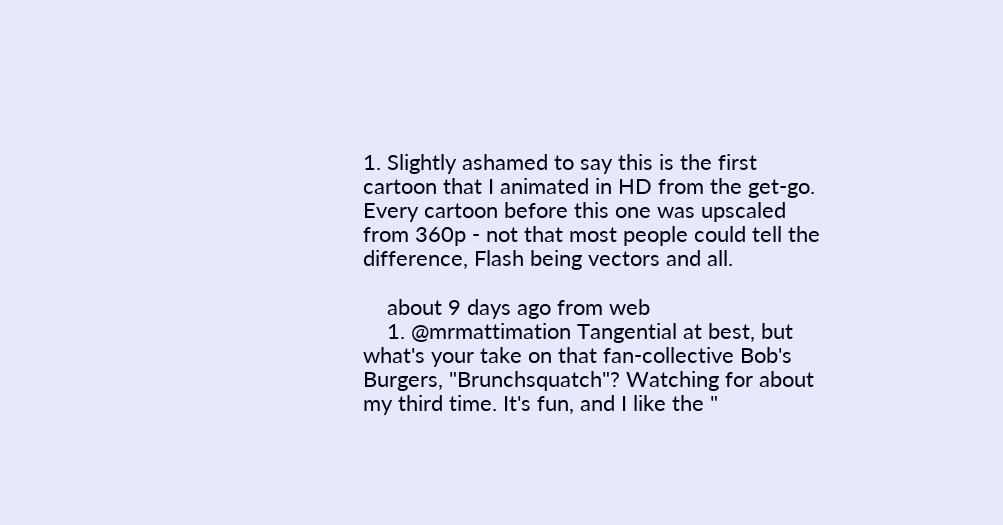1. Slightly ashamed to say this is the first cartoon that I animated in HD from the get-go. Every cartoon before this one was upscaled from 360p - not that most people could tell the difference, Flash being vectors and all.

    about 9 days ago from web
    1. @mrmattimation Tangential at best, but what's your take on that fan-collective Bob's Burgers, "Brunchsquatch"? Watching for about my third time. It's fun, and I like the "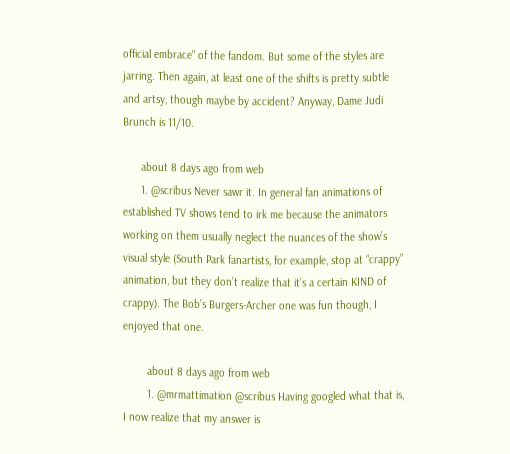official embrace" of the fandom. But some of the styles are jarring. Then again, at least one of the shifts is pretty subtle and artsy, though maybe by accident? Anyway, Dame Judi Brunch is 11/10.

      about 8 days ago from web
      1. @scribus Never sawr it. In general fan animations of established TV shows tend to irk me because the animators working on them usually neglect the nuances of the show’s visual style (South Park fanartists, for example, stop at “crappy” animation, but they don’t realize that it’s a certain KIND of crappy). The Bob’s Burgers-Archer one was fun though, I enjoyed that one.

        about 8 days ago from web
        1. @mrmattimation @scribus Having googled what that is, I now realize that my answer is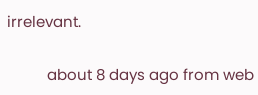irrelevant.

          about 8 days ago from web